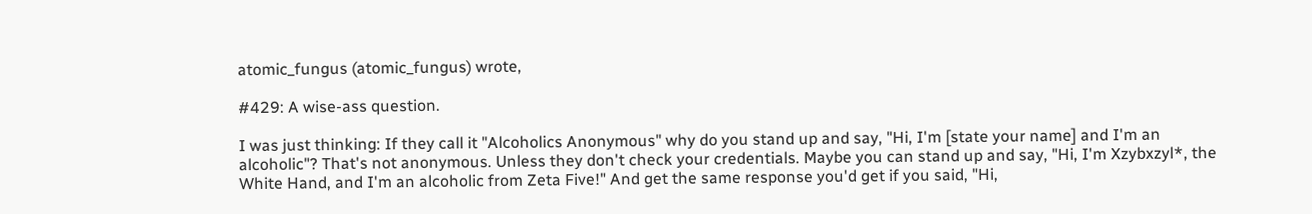atomic_fungus (atomic_fungus) wrote,

#429: A wise-ass question.

I was just thinking: If they call it "Alcoholics Anonymous" why do you stand up and say, "Hi, I'm [state your name] and I'm an alcoholic"? That's not anonymous. Unless they don't check your credentials. Maybe you can stand up and say, "Hi, I'm Xzybxzyl*, the White Hand, and I'm an alcoholic from Zeta Five!" And get the same response you'd get if you said, "Hi,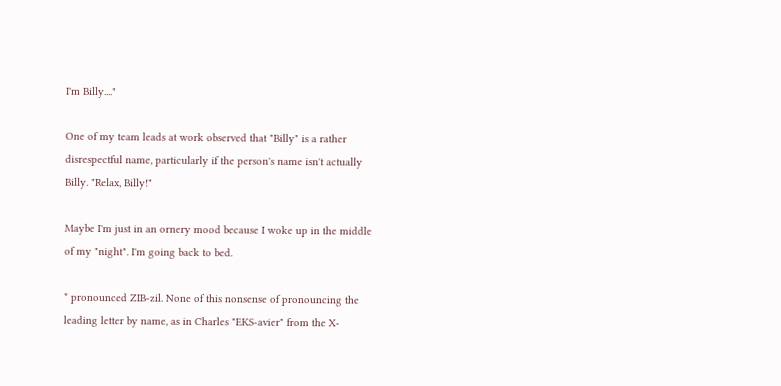I'm Billy...."

One of my team leads at work observed that "Billy" is a rather disrespectful name, particularly if the person's name isn't actually Billy. "Relax, Billy!"

Maybe I'm just in an ornery mood because I woke up in the middle of my "night". I'm going back to bed.

* pronounced ZIB-zil. None of this nonsense of pronouncing the leading letter by name, as in Charles "EKS-avier" from the X-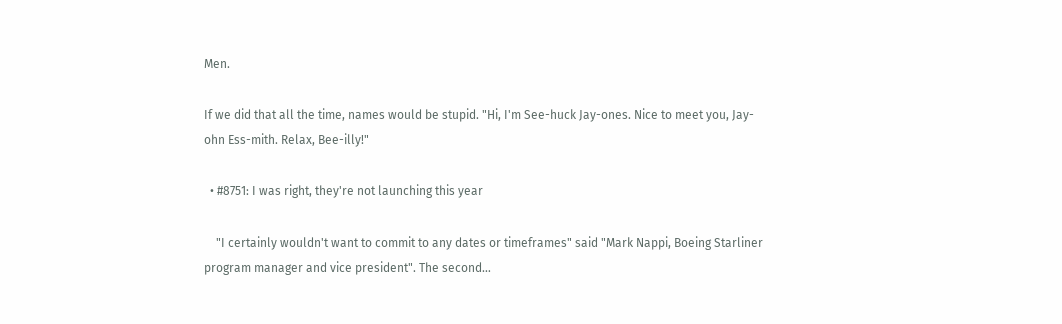Men.

If we did that all the time, names would be stupid. "Hi, I'm See-huck Jay-ones. Nice to meet you, Jay-ohn Ess-mith. Relax, Bee-illy!"

  • #8751: I was right, they're not launching this year

    "I certainly wouldn't want to commit to any dates or timeframes" said "Mark Nappi, Boeing Starliner program manager and vice president". The second…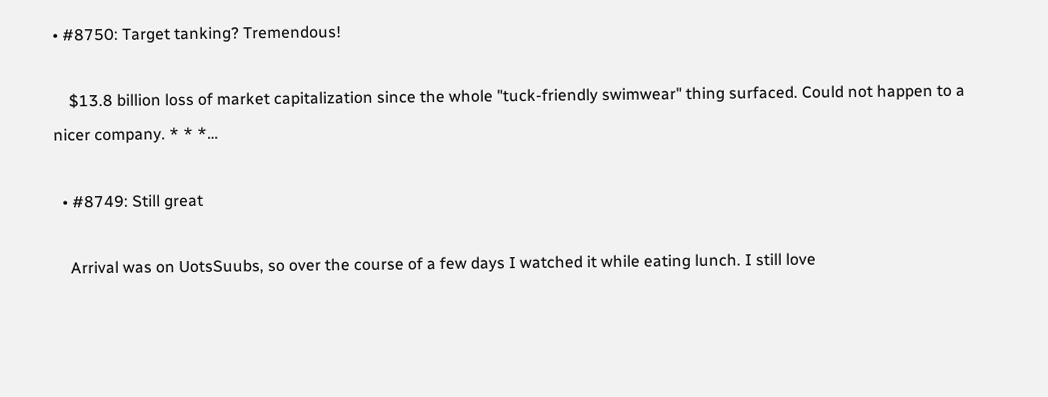• #8750: Target tanking? Tremendous!

    $13.8 billion loss of market capitalization since the whole "tuck-friendly swimwear" thing surfaced. Could not happen to a nicer company. * * *…

  • #8749: Still great

    Arrival was on UotsSuubs, so over the course of a few days I watched it while eating lunch. I still love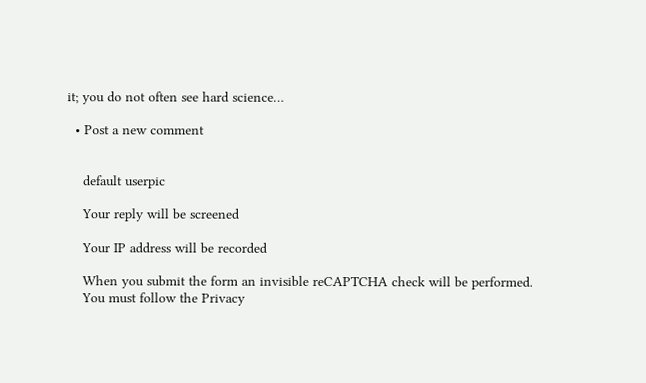it; you do not often see hard science…

  • Post a new comment


    default userpic

    Your reply will be screened

    Your IP address will be recorded

    When you submit the form an invisible reCAPTCHA check will be performed.
    You must follow the Privacy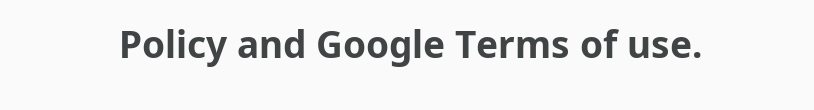Policy and Google Terms of use.